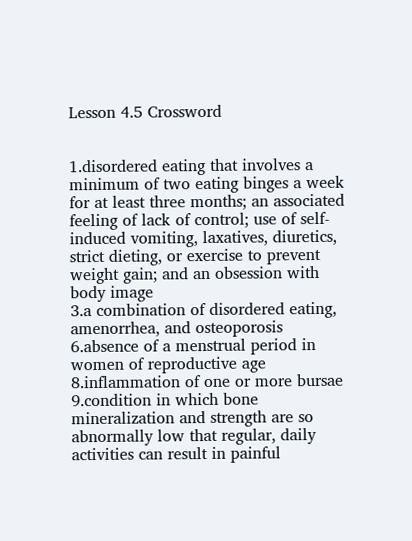Lesson 4.5 Crossword


1.disordered eating that involves a minimum of two eating binges a week for at least three months; an associated feeling of lack of control; use of self-induced vomiting, laxatives, diuretics, strict dieting, or exercise to prevent weight gain; and an obsession with body image
3.a combination of disordered eating, amenorrhea, and osteoporosis
6.absence of a menstrual period in women of reproductive age
8.inflammation of one or more bursae
9.condition in which bone mineralization and strength are so abnormally low that regular, daily activities can result in painful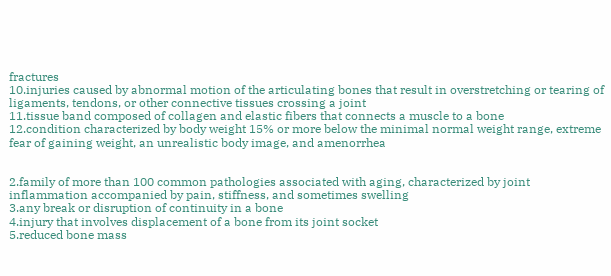fractures
10.injuries caused by abnormal motion of the articulating bones that result in overstretching or tearing of ligaments, tendons, or other connective tissues crossing a joint
11.tissue band composed of collagen and elastic fibers that connects a muscle to a bone
12.condition characterized by body weight 15% or more below the minimal normal weight range, extreme fear of gaining weight, an unrealistic body image, and amenorrhea


2.family of more than 100 common pathologies associated with aging, characterized by joint inflammation accompanied by pain, stiffness, and sometimes swelling
3.any break or disruption of continuity in a bone
4.injury that involves displacement of a bone from its joint socket
5.reduced bone mass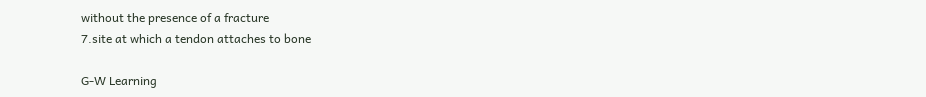without the presence of a fracture
7.site at which a tendon attaches to bone

G-W Learning